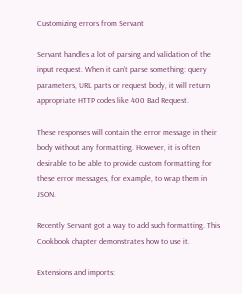Customizing errors from Servant

Servant handles a lot of parsing and validation of the input request. When it can’t parse something: query parameters, URL parts or request body, it will return appropriate HTTP codes like 400 Bad Request.

These responses will contain the error message in their body without any formatting. However, it is often desirable to be able to provide custom formatting for these error messages, for example, to wrap them in JSON.

Recently Servant got a way to add such formatting. This Cookbook chapter demonstrates how to use it.

Extensions and imports: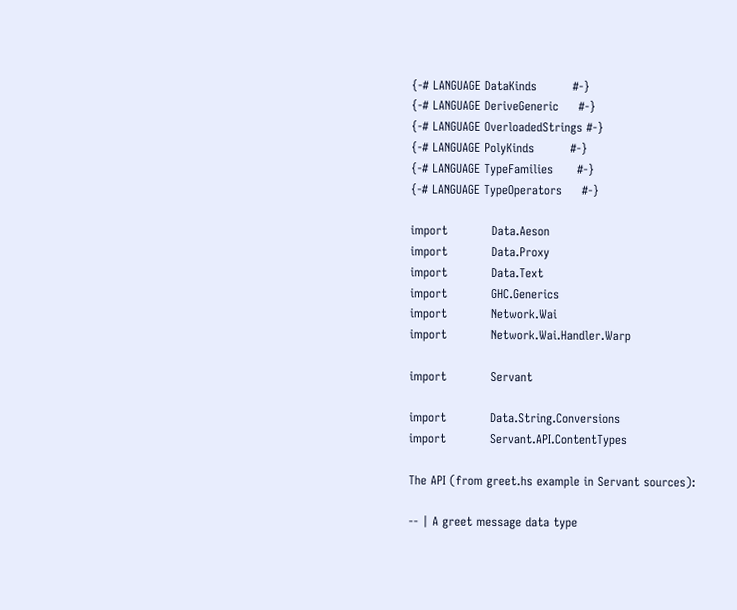{-# LANGUAGE DataKinds         #-}
{-# LANGUAGE DeriveGeneric     #-}
{-# LANGUAGE OverloadedStrings #-}
{-# LANGUAGE PolyKinds         #-}
{-# LANGUAGE TypeFamilies      #-}
{-# LANGUAGE TypeOperators     #-}

import           Data.Aeson
import           Data.Proxy
import           Data.Text
import           GHC.Generics
import           Network.Wai
import           Network.Wai.Handler.Warp

import           Servant

import           Data.String.Conversions
import           Servant.API.ContentTypes

The API (from greet.hs example in Servant sources):

-- | A greet message data type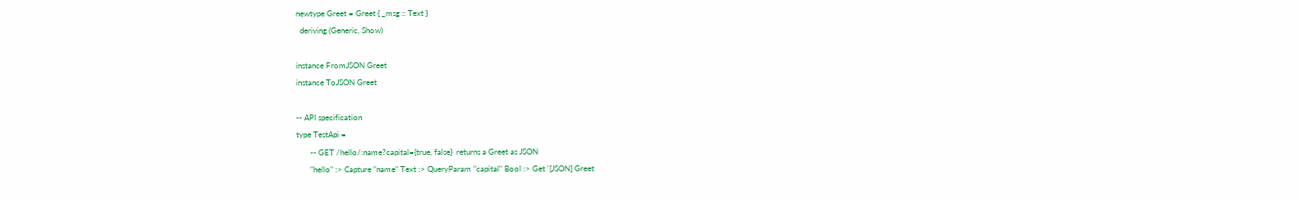newtype Greet = Greet { _msg :: Text }
  deriving (Generic, Show)

instance FromJSON Greet
instance ToJSON Greet

-- API specification
type TestApi =
       -- GET /hello/:name?capital={true, false}  returns a Greet as JSON
       "hello" :> Capture "name" Text :> QueryParam "capital" Bool :> Get '[JSON] Greet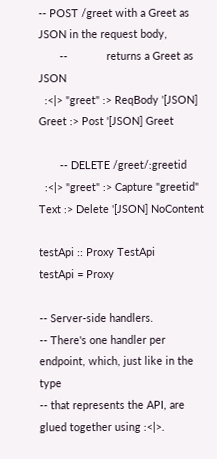-- POST /greet with a Greet as JSON in the request body,
       --             returns a Greet as JSON
  :<|> "greet" :> ReqBody '[JSON] Greet :> Post '[JSON] Greet

       -- DELETE /greet/:greetid
  :<|> "greet" :> Capture "greetid" Text :> Delete '[JSON] NoContent

testApi :: Proxy TestApi
testApi = Proxy

-- Server-side handlers.
-- There's one handler per endpoint, which, just like in the type
-- that represents the API, are glued together using :<|>.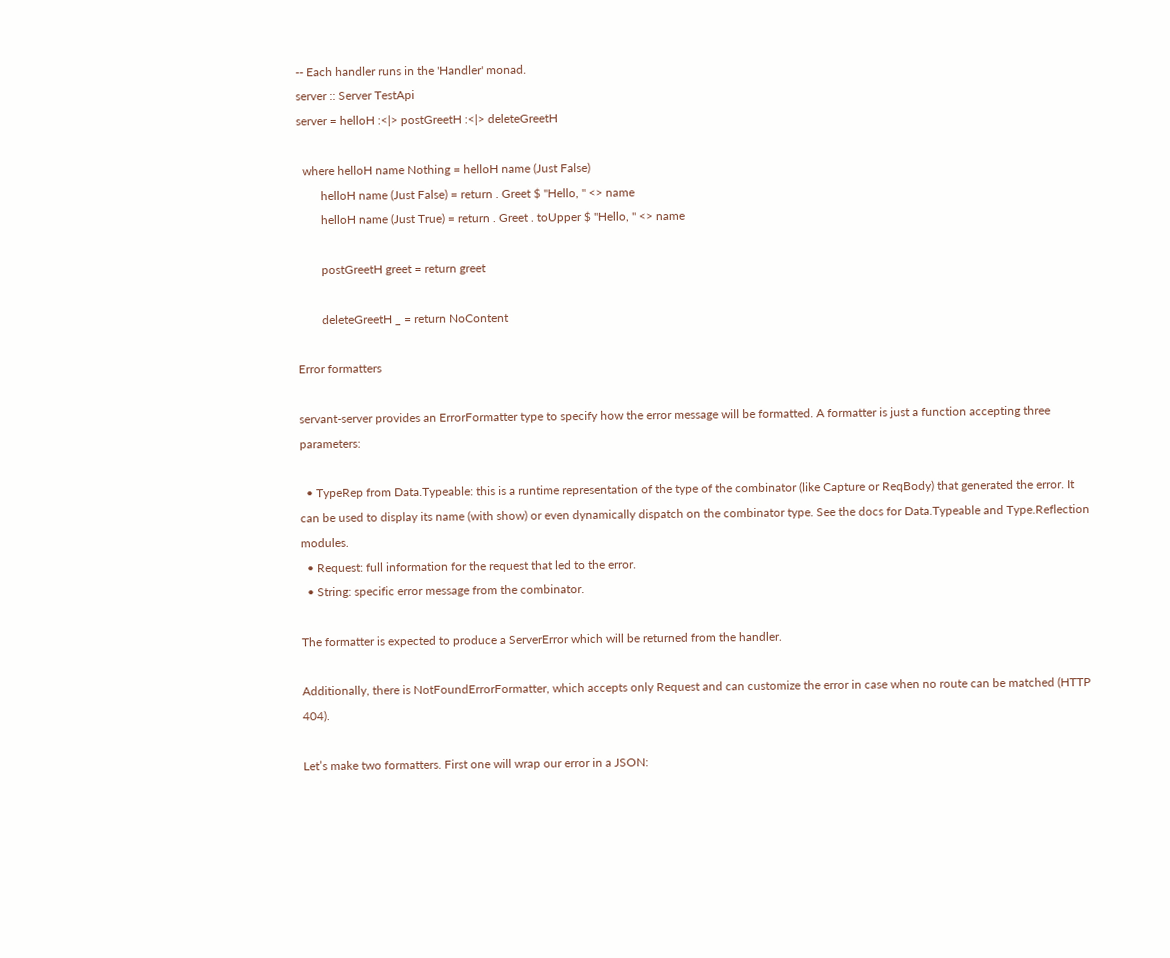-- Each handler runs in the 'Handler' monad.
server :: Server TestApi
server = helloH :<|> postGreetH :<|> deleteGreetH

  where helloH name Nothing = helloH name (Just False)
        helloH name (Just False) = return . Greet $ "Hello, " <> name
        helloH name (Just True) = return . Greet . toUpper $ "Hello, " <> name

        postGreetH greet = return greet

        deleteGreetH _ = return NoContent

Error formatters

servant-server provides an ErrorFormatter type to specify how the error message will be formatted. A formatter is just a function accepting three parameters:

  • TypeRep from Data.Typeable: this is a runtime representation of the type of the combinator (like Capture or ReqBody) that generated the error. It can be used to display its name (with show) or even dynamically dispatch on the combinator type. See the docs for Data.Typeable and Type.Reflection modules.
  • Request: full information for the request that led to the error.
  • String: specific error message from the combinator.

The formatter is expected to produce a ServerError which will be returned from the handler.

Additionally, there is NotFoundErrorFormatter, which accepts only Request and can customize the error in case when no route can be matched (HTTP 404).

Let’s make two formatters. First one will wrap our error in a JSON: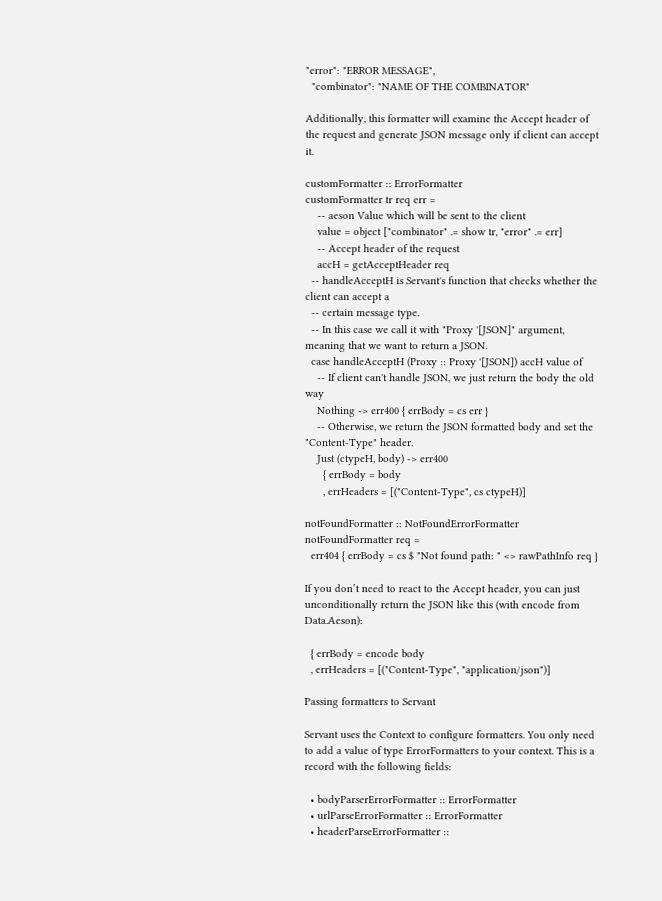"error": "ERROR MESSAGE",
  "combinator": "NAME OF THE COMBINATOR"

Additionally, this formatter will examine the Accept header of the request and generate JSON message only if client can accept it.

customFormatter :: ErrorFormatter
customFormatter tr req err =
    -- aeson Value which will be sent to the client
    value = object ["combinator" .= show tr, "error" .= err]
    -- Accept header of the request
    accH = getAcceptHeader req
  -- handleAcceptH is Servant's function that checks whether the client can accept a
  -- certain message type.
  -- In this case we call it with "Proxy '[JSON]" argument, meaning that we want to return a JSON.
  case handleAcceptH (Proxy :: Proxy '[JSON]) accH value of
    -- If client can't handle JSON, we just return the body the old way
    Nothing -> err400 { errBody = cs err }
    -- Otherwise, we return the JSON formatted body and set the "Content-Type" header.
    Just (ctypeH, body) -> err400
      { errBody = body
      , errHeaders = [("Content-Type", cs ctypeH)]

notFoundFormatter :: NotFoundErrorFormatter
notFoundFormatter req =
  err404 { errBody = cs $ "Not found path: " <> rawPathInfo req }

If you don’t need to react to the Accept header, you can just unconditionally return the JSON like this (with encode from Data.Aeson):

  { errBody = encode body
  , errHeaders = [("Content-Type", "application/json")]

Passing formatters to Servant

Servant uses the Context to configure formatters. You only need to add a value of type ErrorFormatters to your context. This is a record with the following fields:

  • bodyParserErrorFormatter :: ErrorFormatter
  • urlParseErrorFormatter :: ErrorFormatter
  • headerParseErrorFormatter ::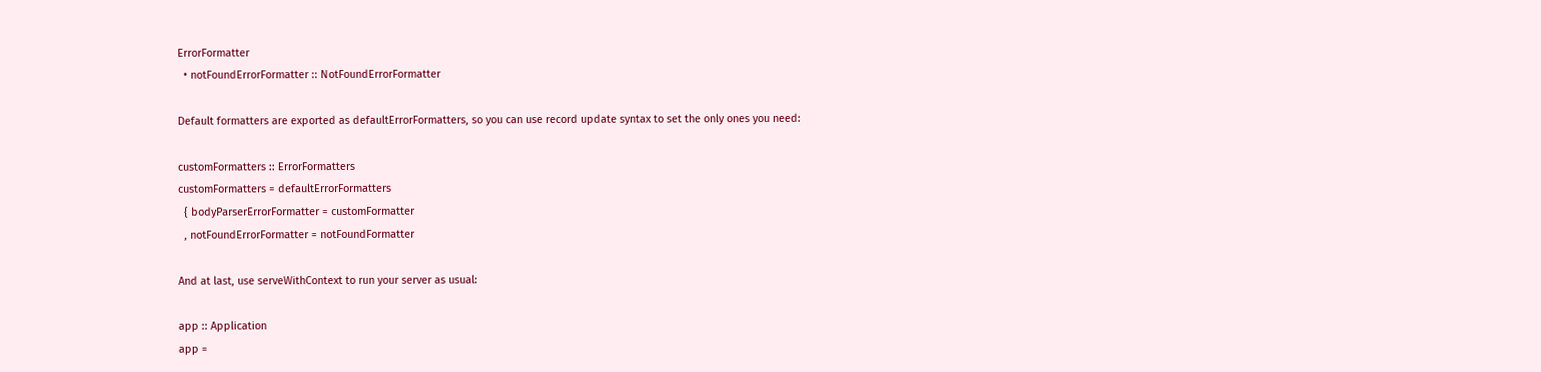ErrorFormatter
  • notFoundErrorFormatter :: NotFoundErrorFormatter

Default formatters are exported as defaultErrorFormatters, so you can use record update syntax to set the only ones you need:

customFormatters :: ErrorFormatters
customFormatters = defaultErrorFormatters
  { bodyParserErrorFormatter = customFormatter
  , notFoundErrorFormatter = notFoundFormatter

And at last, use serveWithContext to run your server as usual:

app :: Application
app =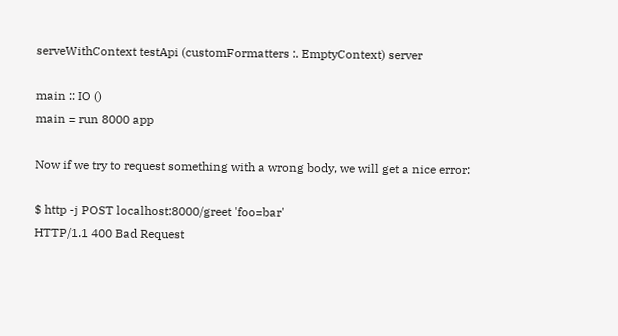serveWithContext testApi (customFormatters :. EmptyContext) server

main :: IO ()
main = run 8000 app

Now if we try to request something with a wrong body, we will get a nice error:

$ http -j POST localhost:8000/greet 'foo=bar'
HTTP/1.1 400 Bad Request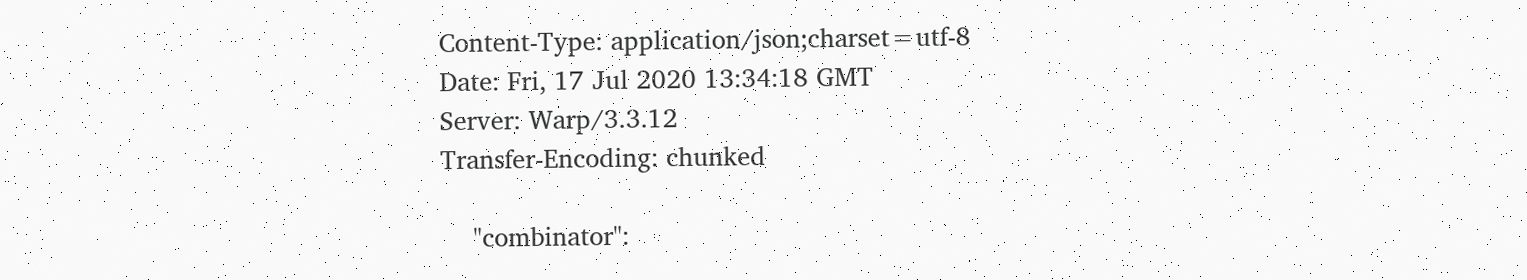Content-Type: application/json;charset=utf-8
Date: Fri, 17 Jul 2020 13:34:18 GMT
Server: Warp/3.3.12
Transfer-Encoding: chunked

    "combinator":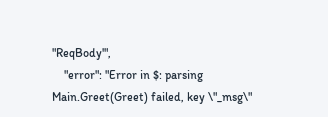"ReqBody'",
    "error": "Error in $: parsing Main.Greet(Greet) failed, key \"_msg\"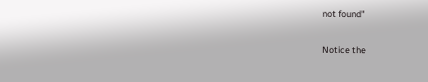not found"

Notice the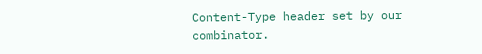Content-Type header set by our combinator.